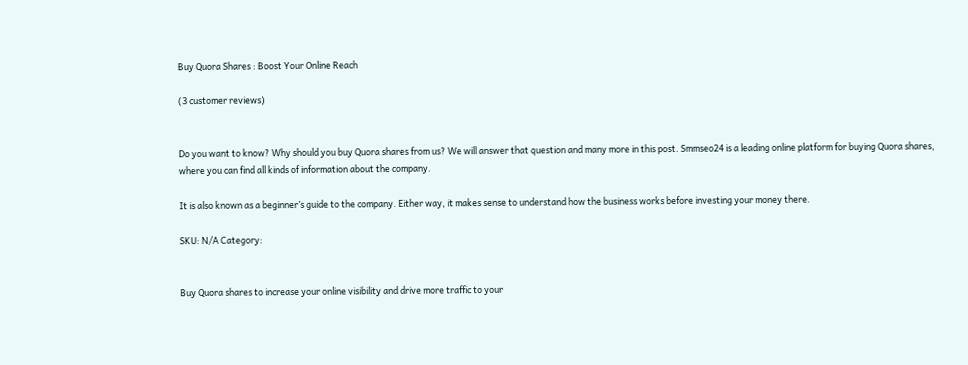Buy Quora Shares : Boost Your Online Reach

(3 customer reviews)


Do you want to know? Why should you buy Quora shares from us? We will answer that question and many more in this post. Smmseo24 is a leading online platform for buying Quora shares, where you can find all kinds of information about the company.

It is also known as a beginner’s guide to the company. Either way, it makes sense to understand how the business works before investing your money there.

SKU: N/A Category:


Buy Quora shares to increase your online visibility and drive more traffic to your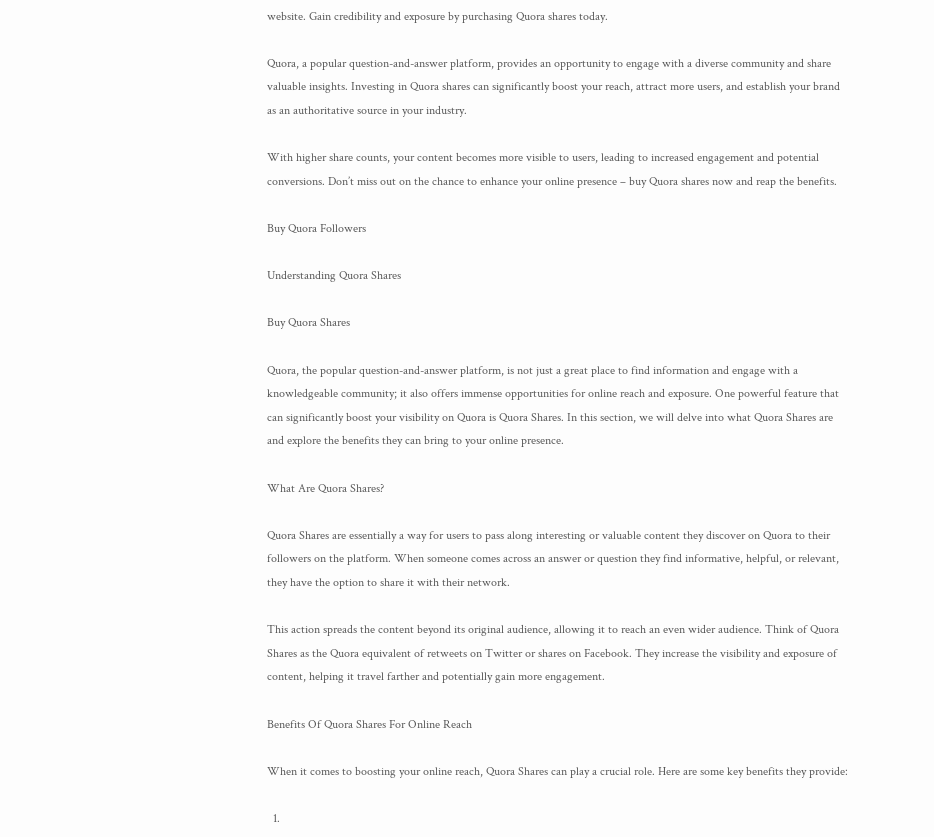website. Gain credibility and exposure by purchasing Quora shares today.

Quora, a popular question-and-answer platform, provides an opportunity to engage with a diverse community and share valuable insights. Investing in Quora shares can significantly boost your reach, attract more users, and establish your brand as an authoritative source in your industry.

With higher share counts, your content becomes more visible to users, leading to increased engagement and potential conversions. Don’t miss out on the chance to enhance your online presence – buy Quora shares now and reap the benefits.

Buy Quora Followers

Understanding Quora Shares

Buy Quora Shares

Quora, the popular question-and-answer platform, is not just a great place to find information and engage with a knowledgeable community; it also offers immense opportunities for online reach and exposure. One powerful feature that can significantly boost your visibility on Quora is Quora Shares. In this section, we will delve into what Quora Shares are and explore the benefits they can bring to your online presence.

What Are Quora Shares?

Quora Shares are essentially a way for users to pass along interesting or valuable content they discover on Quora to their followers on the platform. When someone comes across an answer or question they find informative, helpful, or relevant, they have the option to share it with their network.

This action spreads the content beyond its original audience, allowing it to reach an even wider audience. Think of Quora Shares as the Quora equivalent of retweets on Twitter or shares on Facebook. They increase the visibility and exposure of content, helping it travel farther and potentially gain more engagement.

Benefits Of Quora Shares For Online Reach

When it comes to boosting your online reach, Quora Shares can play a crucial role. Here are some key benefits they provide:

  1.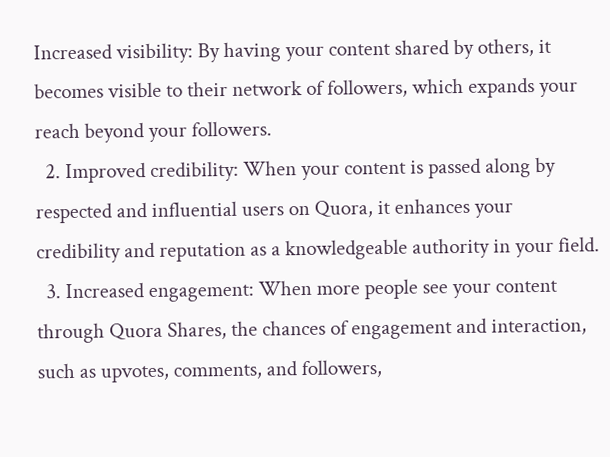Increased visibility: By having your content shared by others, it becomes visible to their network of followers, which expands your reach beyond your followers.
  2. Improved credibility: When your content is passed along by respected and influential users on Quora, it enhances your credibility and reputation as a knowledgeable authority in your field.
  3. Increased engagement: When more people see your content through Quora Shares, the chances of engagement and interaction, such as upvotes, comments, and followers,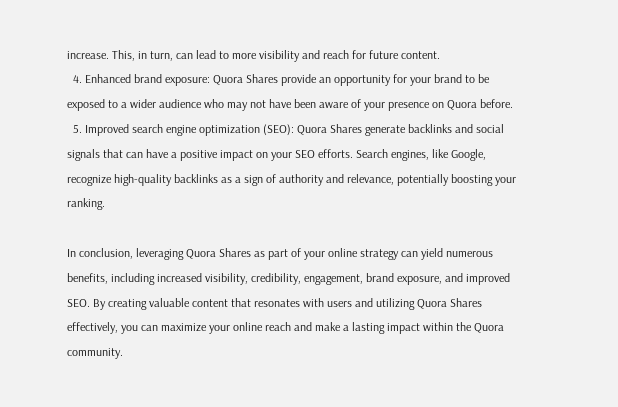increase. This, in turn, can lead to more visibility and reach for future content.
  4. Enhanced brand exposure: Quora Shares provide an opportunity for your brand to be exposed to a wider audience who may not have been aware of your presence on Quora before.
  5. Improved search engine optimization (SEO): Quora Shares generate backlinks and social signals that can have a positive impact on your SEO efforts. Search engines, like Google, recognize high-quality backlinks as a sign of authority and relevance, potentially boosting your ranking.

In conclusion, leveraging Quora Shares as part of your online strategy can yield numerous benefits, including increased visibility, credibility, engagement, brand exposure, and improved SEO. By creating valuable content that resonates with users and utilizing Quora Shares effectively, you can maximize your online reach and make a lasting impact within the Quora community.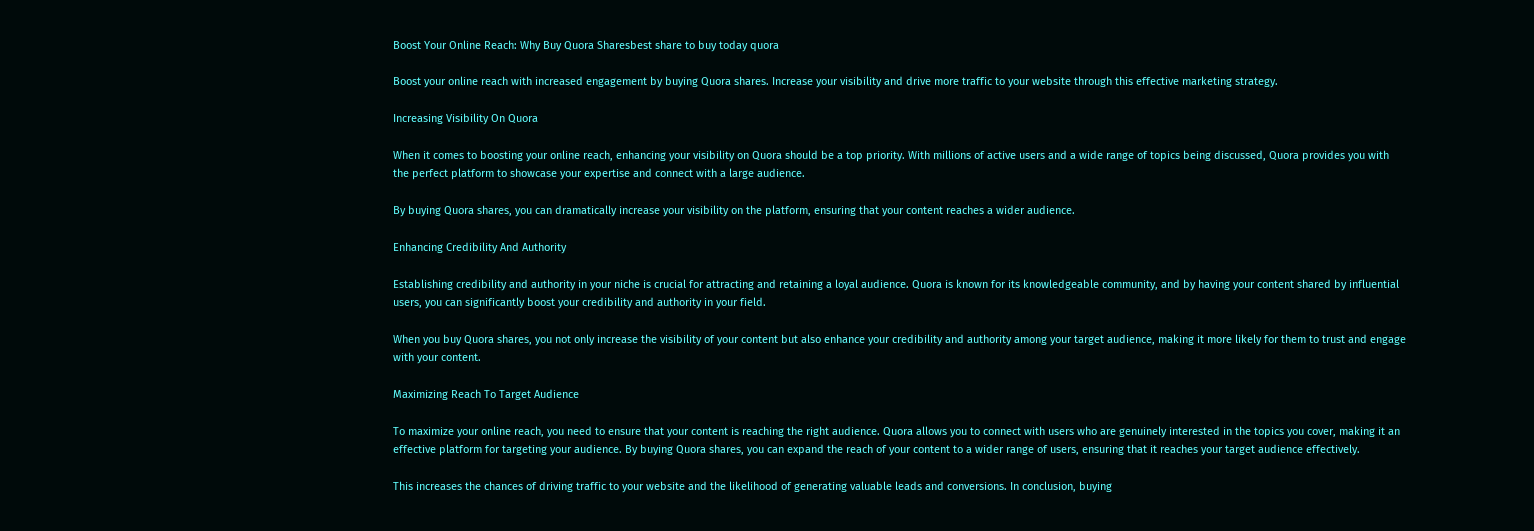Boost Your Online Reach: Why Buy Quora Sharesbest share to buy today quora

Boost your online reach with increased engagement by buying Quora shares. Increase your visibility and drive more traffic to your website through this effective marketing strategy.

Increasing Visibility On Quora

When it comes to boosting your online reach, enhancing your visibility on Quora should be a top priority. With millions of active users and a wide range of topics being discussed, Quora provides you with the perfect platform to showcase your expertise and connect with a large audience.

By buying Quora shares, you can dramatically increase your visibility on the platform, ensuring that your content reaches a wider audience.

Enhancing Credibility And Authority

Establishing credibility and authority in your niche is crucial for attracting and retaining a loyal audience. Quora is known for its knowledgeable community, and by having your content shared by influential users, you can significantly boost your credibility and authority in your field.

When you buy Quora shares, you not only increase the visibility of your content but also enhance your credibility and authority among your target audience, making it more likely for them to trust and engage with your content.

Maximizing Reach To Target Audience

To maximize your online reach, you need to ensure that your content is reaching the right audience. Quora allows you to connect with users who are genuinely interested in the topics you cover, making it an effective platform for targeting your audience. By buying Quora shares, you can expand the reach of your content to a wider range of users, ensuring that it reaches your target audience effectively.

This increases the chances of driving traffic to your website and the likelihood of generating valuable leads and conversions. In conclusion, buying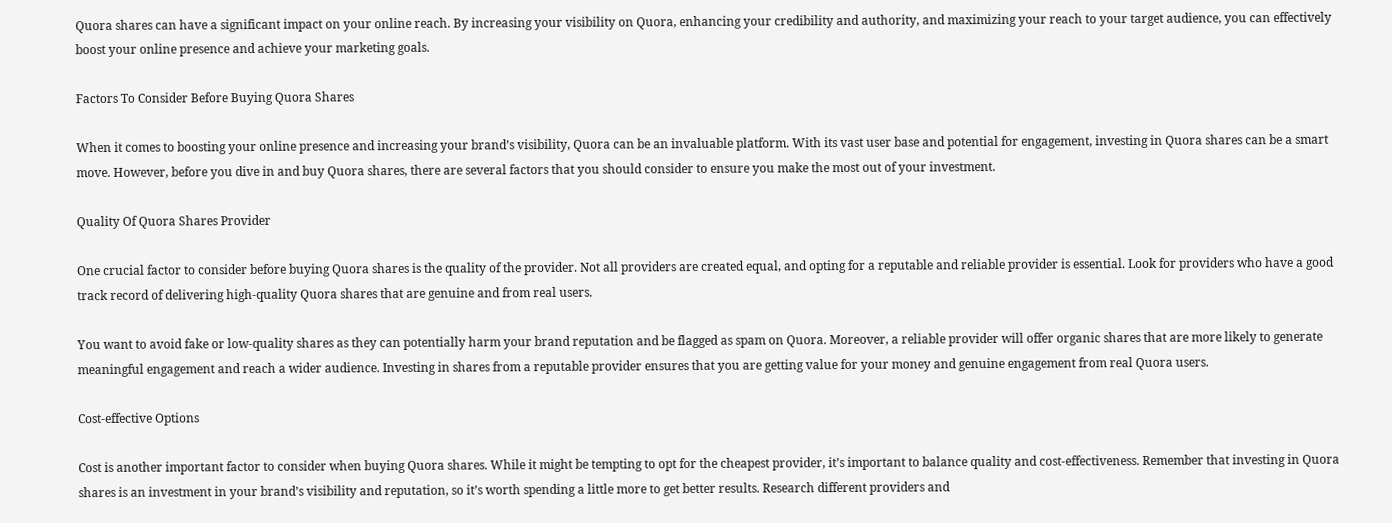Quora shares can have a significant impact on your online reach. By increasing your visibility on Quora, enhancing your credibility and authority, and maximizing your reach to your target audience, you can effectively boost your online presence and achieve your marketing goals.

Factors To Consider Before Buying Quora Shares

When it comes to boosting your online presence and increasing your brand’s visibility, Quora can be an invaluable platform. With its vast user base and potential for engagement, investing in Quora shares can be a smart move. However, before you dive in and buy Quora shares, there are several factors that you should consider to ensure you make the most out of your investment.

Quality Of Quora Shares Provider

One crucial factor to consider before buying Quora shares is the quality of the provider. Not all providers are created equal, and opting for a reputable and reliable provider is essential. Look for providers who have a good track record of delivering high-quality Quora shares that are genuine and from real users.

You want to avoid fake or low-quality shares as they can potentially harm your brand reputation and be flagged as spam on Quora. Moreover, a reliable provider will offer organic shares that are more likely to generate meaningful engagement and reach a wider audience. Investing in shares from a reputable provider ensures that you are getting value for your money and genuine engagement from real Quora users.

Cost-effective Options

Cost is another important factor to consider when buying Quora shares. While it might be tempting to opt for the cheapest provider, it’s important to balance quality and cost-effectiveness. Remember that investing in Quora shares is an investment in your brand’s visibility and reputation, so it’s worth spending a little more to get better results. Research different providers and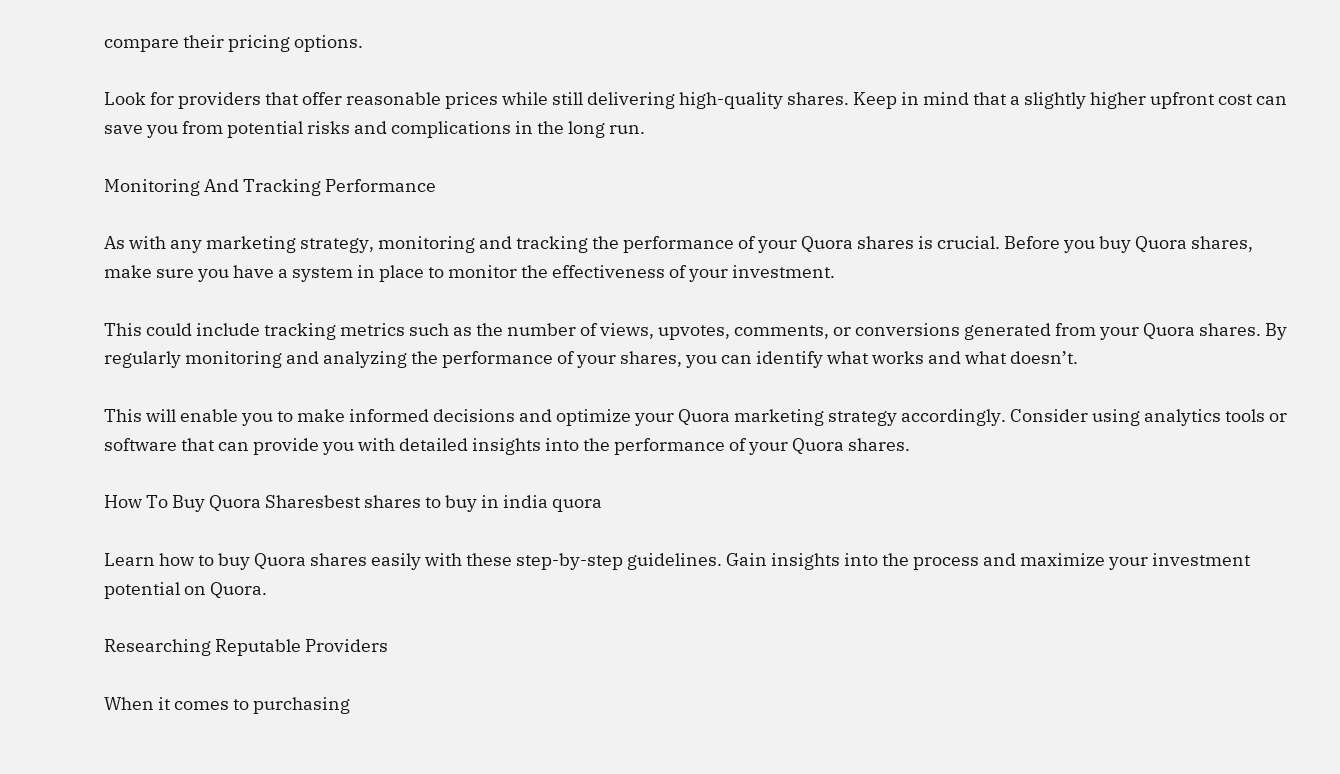compare their pricing options.

Look for providers that offer reasonable prices while still delivering high-quality shares. Keep in mind that a slightly higher upfront cost can save you from potential risks and complications in the long run.

Monitoring And Tracking Performance

As with any marketing strategy, monitoring and tracking the performance of your Quora shares is crucial. Before you buy Quora shares, make sure you have a system in place to monitor the effectiveness of your investment.

This could include tracking metrics such as the number of views, upvotes, comments, or conversions generated from your Quora shares. By regularly monitoring and analyzing the performance of your shares, you can identify what works and what doesn’t.

This will enable you to make informed decisions and optimize your Quora marketing strategy accordingly. Consider using analytics tools or software that can provide you with detailed insights into the performance of your Quora shares.

How To Buy Quora Sharesbest shares to buy in india quora

Learn how to buy Quora shares easily with these step-by-step guidelines. Gain insights into the process and maximize your investment potential on Quora.

Researching Reputable Providers

When it comes to purchasing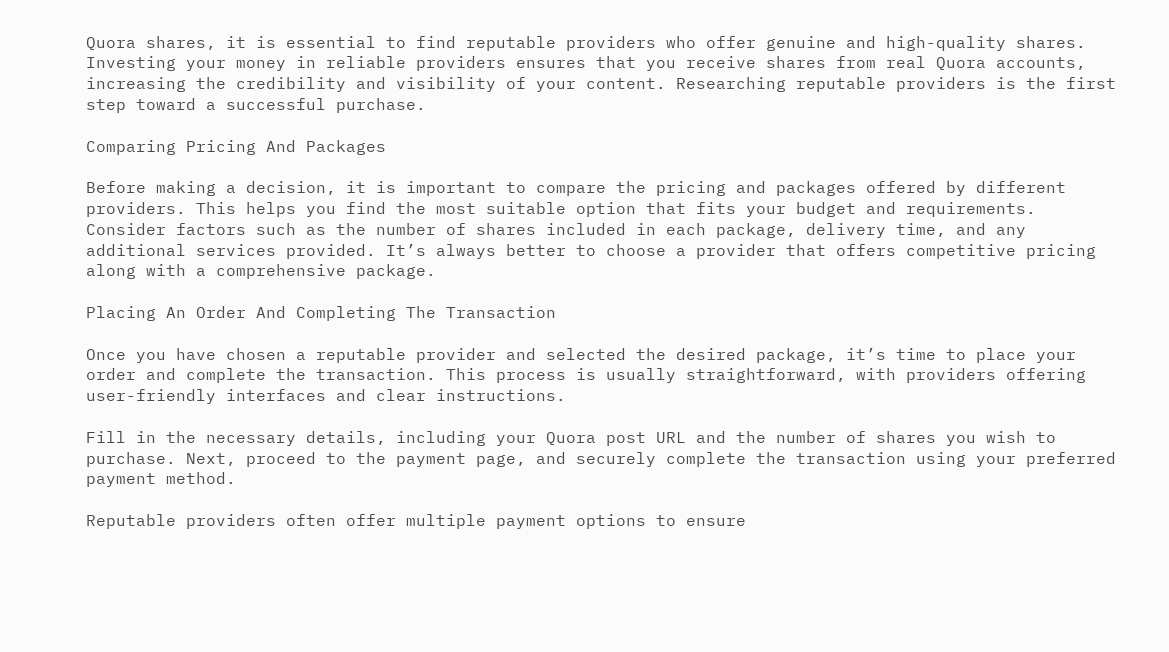Quora shares, it is essential to find reputable providers who offer genuine and high-quality shares. Investing your money in reliable providers ensures that you receive shares from real Quora accounts, increasing the credibility and visibility of your content. Researching reputable providers is the first step toward a successful purchase.

Comparing Pricing And Packages

Before making a decision, it is important to compare the pricing and packages offered by different providers. This helps you find the most suitable option that fits your budget and requirements. Consider factors such as the number of shares included in each package, delivery time, and any additional services provided. It’s always better to choose a provider that offers competitive pricing along with a comprehensive package.

Placing An Order And Completing The Transaction

Once you have chosen a reputable provider and selected the desired package, it’s time to place your order and complete the transaction. This process is usually straightforward, with providers offering user-friendly interfaces and clear instructions.

Fill in the necessary details, including your Quora post URL and the number of shares you wish to purchase. Next, proceed to the payment page, and securely complete the transaction using your preferred payment method.

Reputable providers often offer multiple payment options to ensure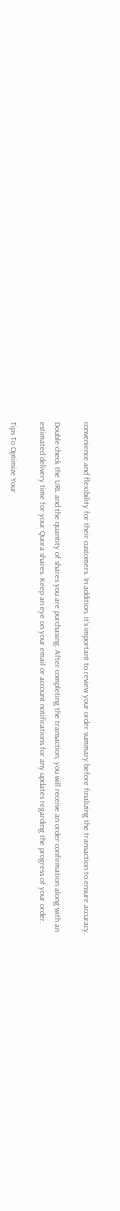convenience and flexibility for their customers. In addition, it’s important to review your order summary before finalizing the transaction to ensure accuracy.

Double-check the URL and the quantity of shares you are purchasing. After completing the transaction, you will receive an order confirmation along with an estimated delivery time for your Quora shares. Keep an eye on your email or account notifications for any updates regarding the progress of your order.

Tips To Optimize Your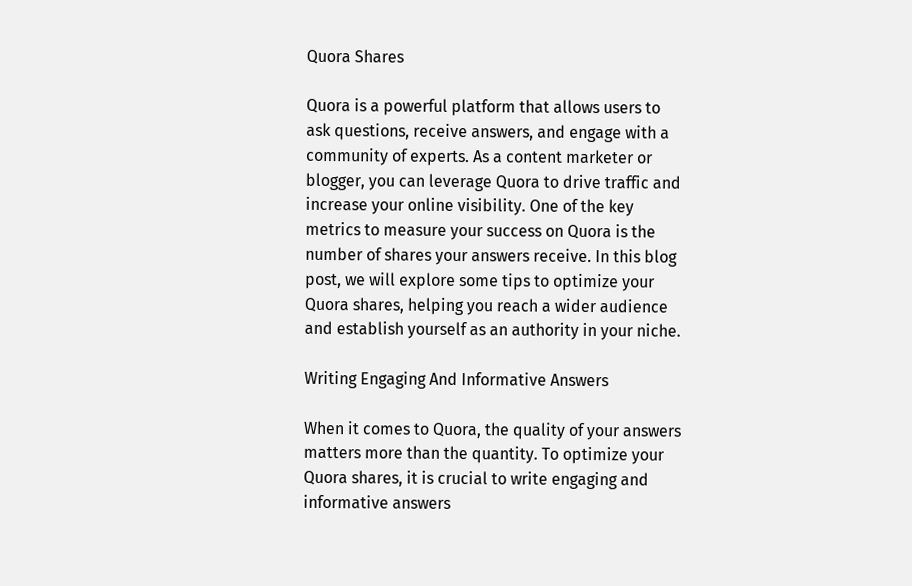Quora Shares

Quora is a powerful platform that allows users to ask questions, receive answers, and engage with a community of experts. As a content marketer or blogger, you can leverage Quora to drive traffic and increase your online visibility. One of the key metrics to measure your success on Quora is the number of shares your answers receive. In this blog post, we will explore some tips to optimize your Quora shares, helping you reach a wider audience and establish yourself as an authority in your niche.

Writing Engaging And Informative Answers

When it comes to Quora, the quality of your answers matters more than the quantity. To optimize your Quora shares, it is crucial to write engaging and informative answers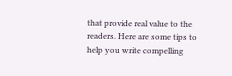that provide real value to the readers. Here are some tips to help you write compelling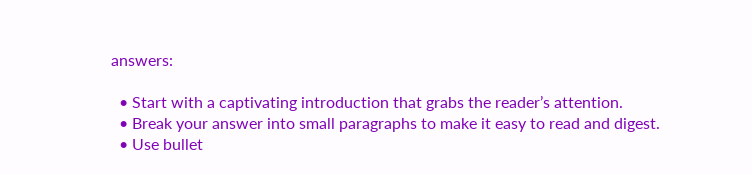answers:

  • Start with a captivating introduction that grabs the reader’s attention.
  • Break your answer into small paragraphs to make it easy to read and digest.
  • Use bullet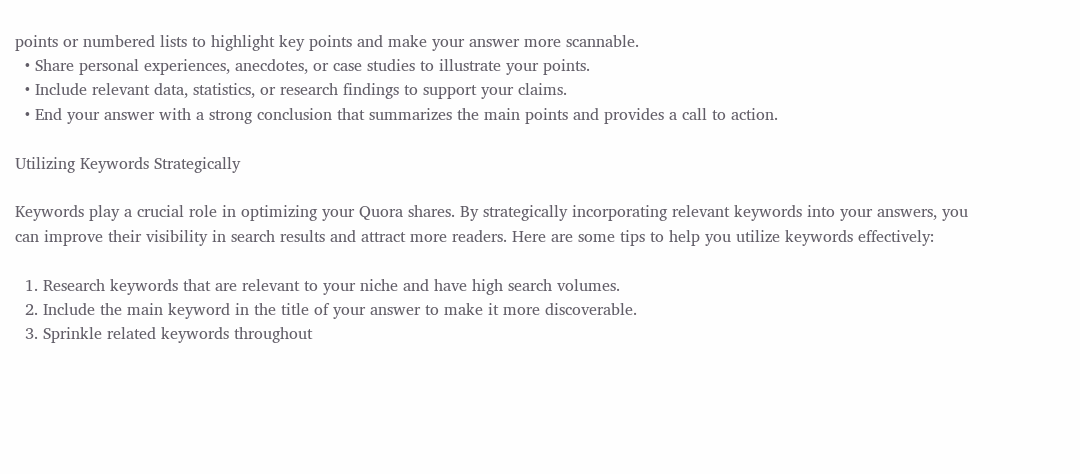points or numbered lists to highlight key points and make your answer more scannable.
  • Share personal experiences, anecdotes, or case studies to illustrate your points.
  • Include relevant data, statistics, or research findings to support your claims.
  • End your answer with a strong conclusion that summarizes the main points and provides a call to action.

Utilizing Keywords Strategically

Keywords play a crucial role in optimizing your Quora shares. By strategically incorporating relevant keywords into your answers, you can improve their visibility in search results and attract more readers. Here are some tips to help you utilize keywords effectively:

  1. Research keywords that are relevant to your niche and have high search volumes.
  2. Include the main keyword in the title of your answer to make it more discoverable.
  3. Sprinkle related keywords throughout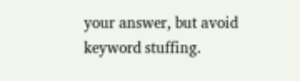your answer, but avoid keyword stuffing.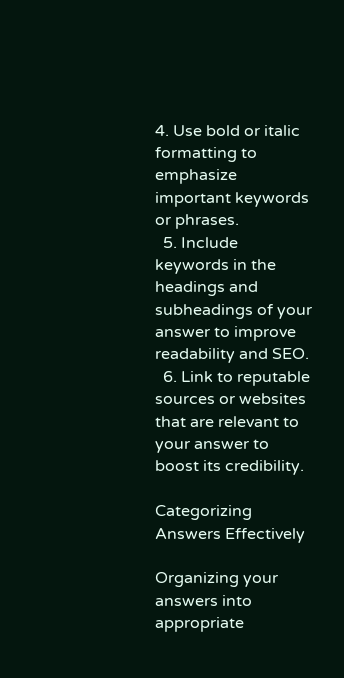4. Use bold or italic formatting to emphasize important keywords or phrases.
  5. Include keywords in the headings and subheadings of your answer to improve readability and SEO.
  6. Link to reputable sources or websites that are relevant to your answer to boost its credibility.

Categorizing Answers Effectively

Organizing your answers into appropriate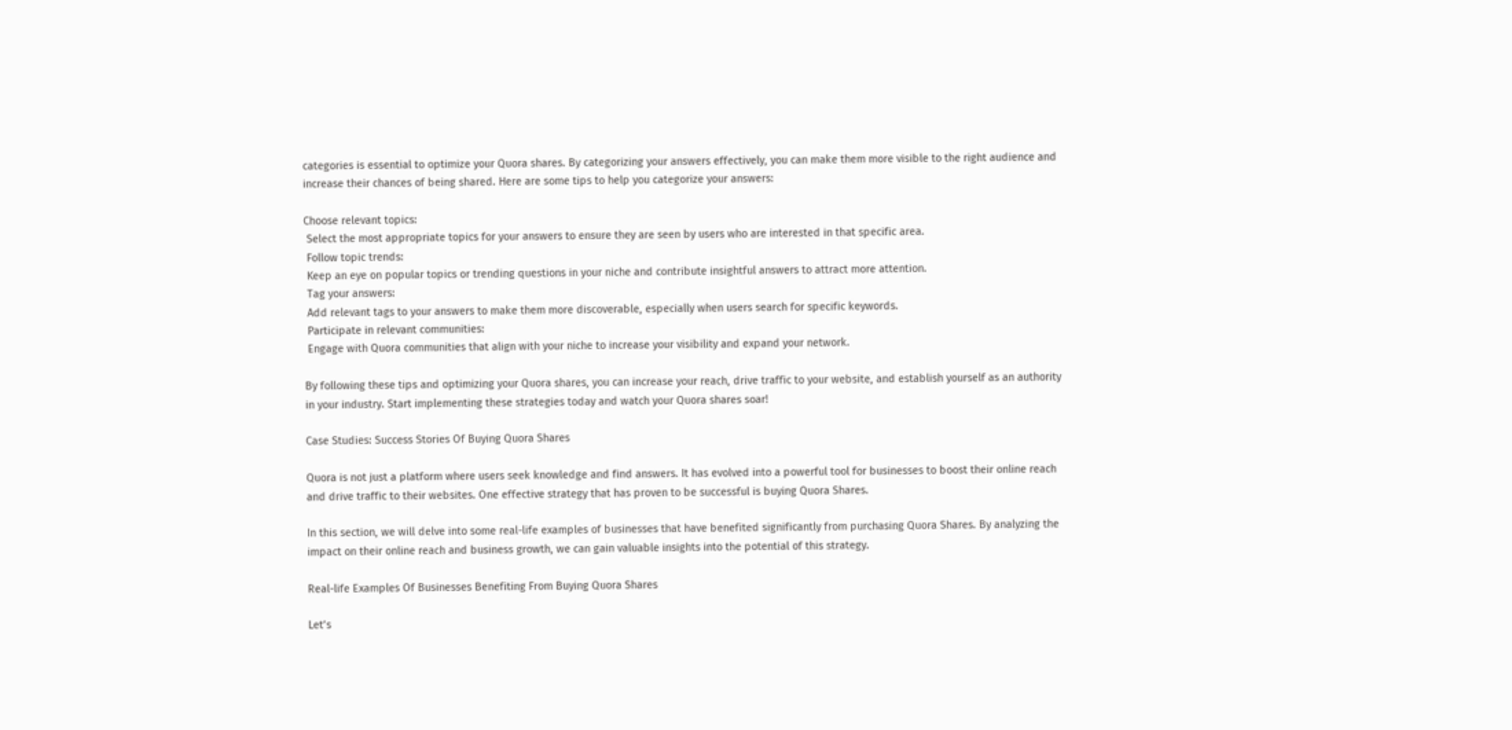categories is essential to optimize your Quora shares. By categorizing your answers effectively, you can make them more visible to the right audience and increase their chances of being shared. Here are some tips to help you categorize your answers:

Choose relevant topics:
 Select the most appropriate topics for your answers to ensure they are seen by users who are interested in that specific area.
 Follow topic trends:
 Keep an eye on popular topics or trending questions in your niche and contribute insightful answers to attract more attention.
 Tag your answers:
 Add relevant tags to your answers to make them more discoverable, especially when users search for specific keywords.
 Participate in relevant communities:
 Engage with Quora communities that align with your niche to increase your visibility and expand your network.

By following these tips and optimizing your Quora shares, you can increase your reach, drive traffic to your website, and establish yourself as an authority in your industry. Start implementing these strategies today and watch your Quora shares soar!

Case Studies: Success Stories Of Buying Quora Shares

Quora is not just a platform where users seek knowledge and find answers. It has evolved into a powerful tool for businesses to boost their online reach and drive traffic to their websites. One effective strategy that has proven to be successful is buying Quora Shares.

In this section, we will delve into some real-life examples of businesses that have benefited significantly from purchasing Quora Shares. By analyzing the impact on their online reach and business growth, we can gain valuable insights into the potential of this strategy.

Real-life Examples Of Businesses Benefiting From Buying Quora Shares

Let’s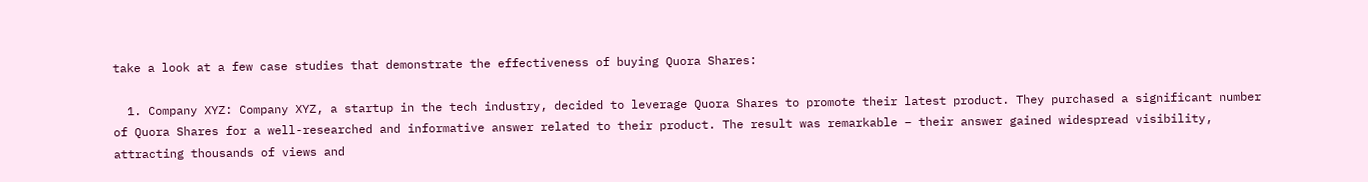take a look at a few case studies that demonstrate the effectiveness of buying Quora Shares:

  1. Company XYZ: Company XYZ, a startup in the tech industry, decided to leverage Quora Shares to promote their latest product. They purchased a significant number of Quora Shares for a well-researched and informative answer related to their product. The result was remarkable – their answer gained widespread visibility, attracting thousands of views and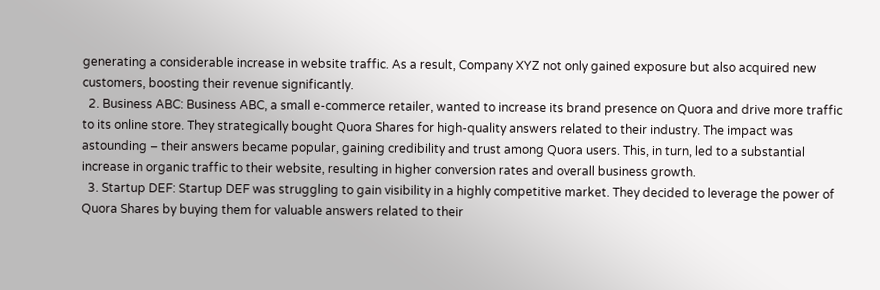generating a considerable increase in website traffic. As a result, Company XYZ not only gained exposure but also acquired new customers, boosting their revenue significantly.
  2. Business ABC: Business ABC, a small e-commerce retailer, wanted to increase its brand presence on Quora and drive more traffic to its online store. They strategically bought Quora Shares for high-quality answers related to their industry. The impact was astounding – their answers became popular, gaining credibility and trust among Quora users. This, in turn, led to a substantial increase in organic traffic to their website, resulting in higher conversion rates and overall business growth.
  3. Startup DEF: Startup DEF was struggling to gain visibility in a highly competitive market. They decided to leverage the power of Quora Shares by buying them for valuable answers related to their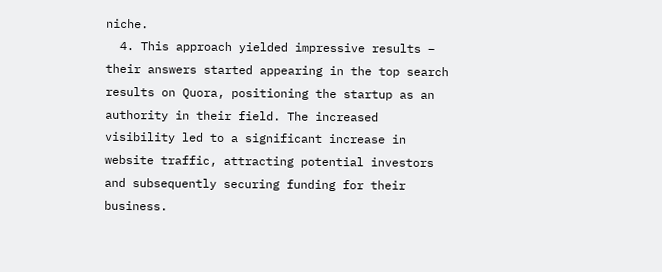niche.
  4. This approach yielded impressive results – their answers started appearing in the top search results on Quora, positioning the startup as an authority in their field. The increased visibility led to a significant increase in website traffic, attracting potential investors and subsequently securing funding for their business.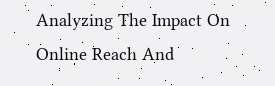Analyzing The Impact On Online Reach And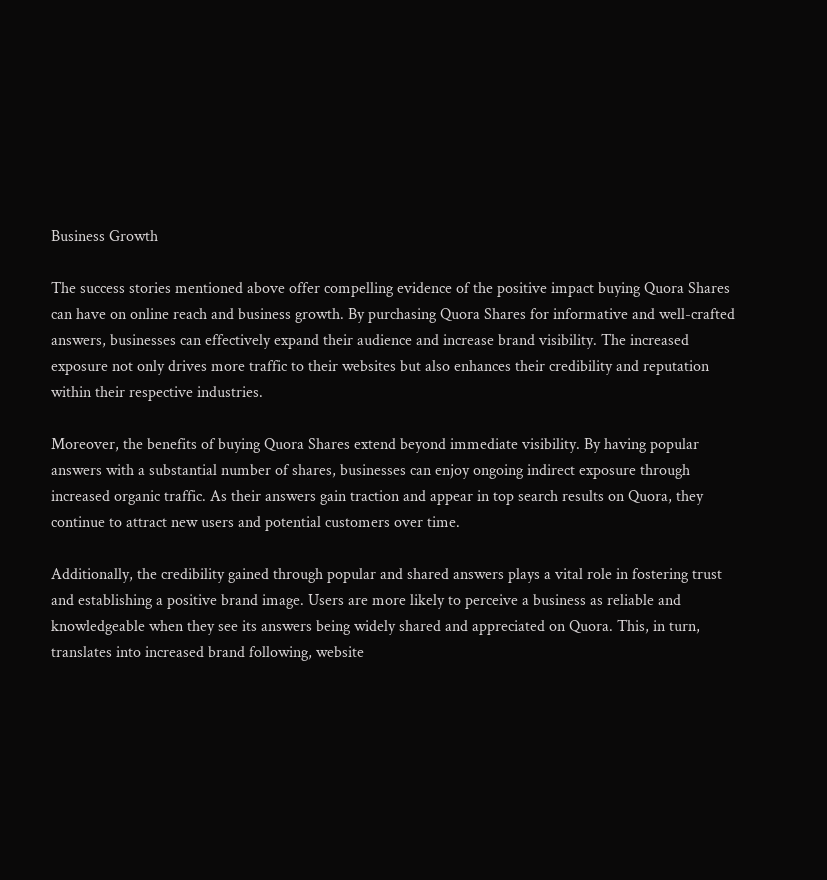Business Growth

The success stories mentioned above offer compelling evidence of the positive impact buying Quora Shares can have on online reach and business growth. By purchasing Quora Shares for informative and well-crafted answers, businesses can effectively expand their audience and increase brand visibility. The increased exposure not only drives more traffic to their websites but also enhances their credibility and reputation within their respective industries.

Moreover, the benefits of buying Quora Shares extend beyond immediate visibility. By having popular answers with a substantial number of shares, businesses can enjoy ongoing indirect exposure through increased organic traffic. As their answers gain traction and appear in top search results on Quora, they continue to attract new users and potential customers over time.

Additionally, the credibility gained through popular and shared answers plays a vital role in fostering trust and establishing a positive brand image. Users are more likely to perceive a business as reliable and knowledgeable when they see its answers being widely shared and appreciated on Quora. This, in turn, translates into increased brand following, website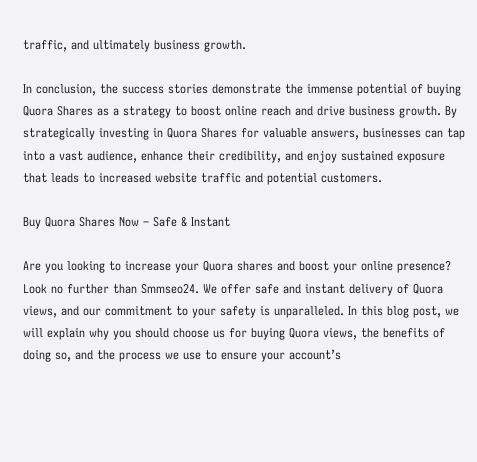traffic, and ultimately business growth.

In conclusion, the success stories demonstrate the immense potential of buying Quora Shares as a strategy to boost online reach and drive business growth. By strategically investing in Quora Shares for valuable answers, businesses can tap into a vast audience, enhance their credibility, and enjoy sustained exposure that leads to increased website traffic and potential customers.

Buy Quora Shares Now – Safe & Instant

Are you looking to increase your Quora shares and boost your online presence? Look no further than Smmseo24. We offer safe and instant delivery of Quora views, and our commitment to your safety is unparalleled. In this blog post, we will explain why you should choose us for buying Quora views, the benefits of doing so, and the process we use to ensure your account’s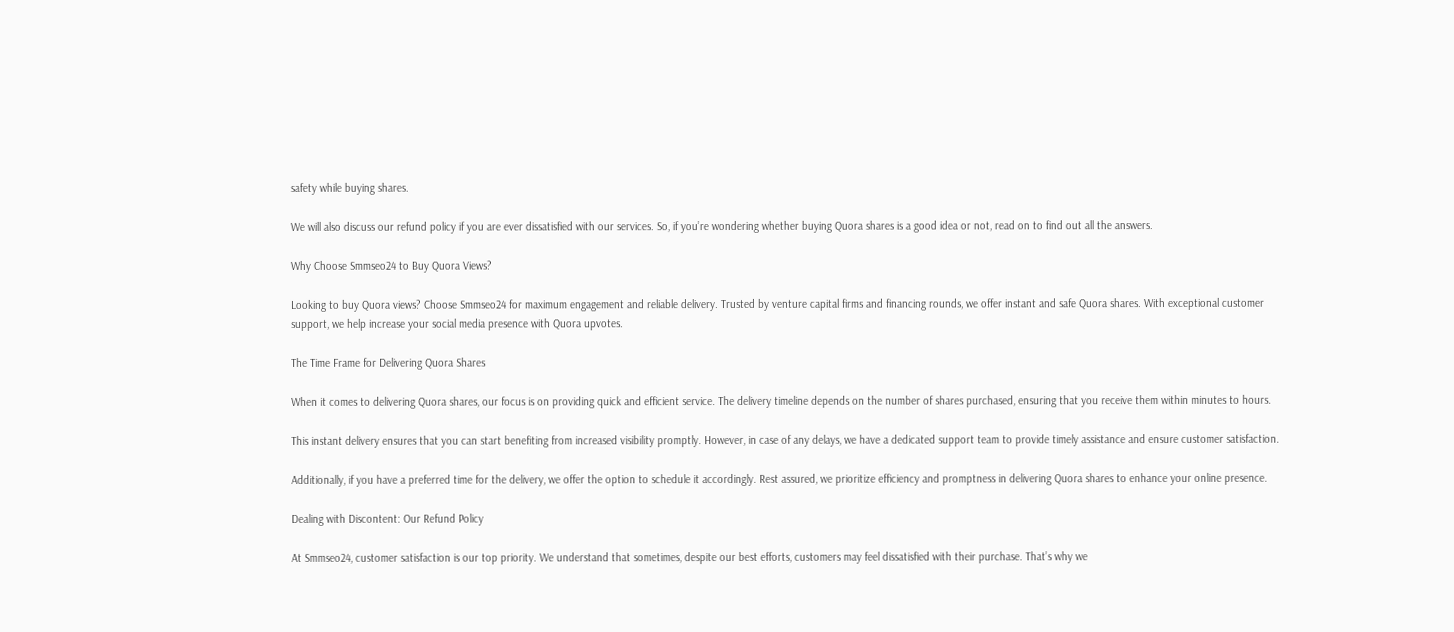safety while buying shares.

We will also discuss our refund policy if you are ever dissatisfied with our services. So, if you’re wondering whether buying Quora shares is a good idea or not, read on to find out all the answers.

Why Choose Smmseo24 to Buy Quora Views?

Looking to buy Quora views? Choose Smmseo24 for maximum engagement and reliable delivery. Trusted by venture capital firms and financing rounds, we offer instant and safe Quora shares. With exceptional customer support, we help increase your social media presence with Quora upvotes.

The Time Frame for Delivering Quora Shares

When it comes to delivering Quora shares, our focus is on providing quick and efficient service. The delivery timeline depends on the number of shares purchased, ensuring that you receive them within minutes to hours.

This instant delivery ensures that you can start benefiting from increased visibility promptly. However, in case of any delays, we have a dedicated support team to provide timely assistance and ensure customer satisfaction.

Additionally, if you have a preferred time for the delivery, we offer the option to schedule it accordingly. Rest assured, we prioritize efficiency and promptness in delivering Quora shares to enhance your online presence.

Dealing with Discontent: Our Refund Policy

At Smmseo24, customer satisfaction is our top priority. We understand that sometimes, despite our best efforts, customers may feel dissatisfied with their purchase. That’s why we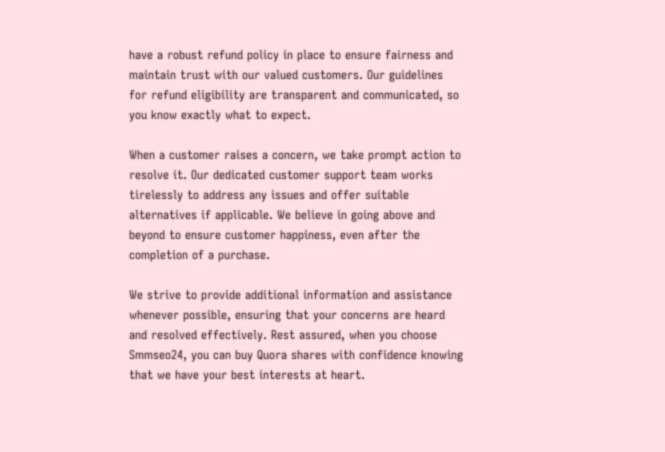have a robust refund policy in place to ensure fairness and maintain trust with our valued customers. Our guidelines for refund eligibility are transparent and communicated, so you know exactly what to expect.

When a customer raises a concern, we take prompt action to resolve it. Our dedicated customer support team works tirelessly to address any issues and offer suitable alternatives if applicable. We believe in going above and beyond to ensure customer happiness, even after the completion of a purchase.

We strive to provide additional information and assistance whenever possible, ensuring that your concerns are heard and resolved effectively. Rest assured, when you choose Smmseo24, you can buy Quora shares with confidence knowing that we have your best interests at heart.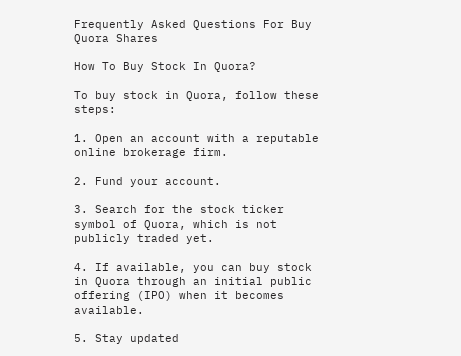Frequently Asked Questions For Buy Quora Shares

How To Buy Stock In Quora?

To buy stock in Quora, follow these steps:

1. Open an account with a reputable online brokerage firm.

2. Fund your account.

3. Search for the stock ticker symbol of Quora, which is not publicly traded yet.

4. If available, you can buy stock in Quora through an initial public offering (IPO) when it becomes available.

5. Stay updated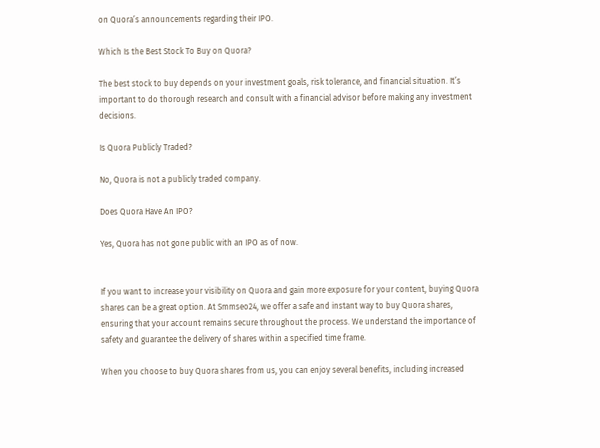on Quora’s announcements regarding their IPO.

Which Is the Best Stock To Buy on Quora?

The best stock to buy depends on your investment goals, risk tolerance, and financial situation. It’s important to do thorough research and consult with a financial advisor before making any investment decisions.

Is Quora Publicly Traded?

No, Quora is not a publicly traded company.

Does Quora Have An IPO?

Yes, Quora has not gone public with an IPO as of now.


If you want to increase your visibility on Quora and gain more exposure for your content, buying Quora shares can be a great option. At Smmseo24, we offer a safe and instant way to buy Quora shares, ensuring that your account remains secure throughout the process. We understand the importance of safety and guarantee the delivery of shares within a specified time frame.

When you choose to buy Quora shares from us, you can enjoy several benefits, including increased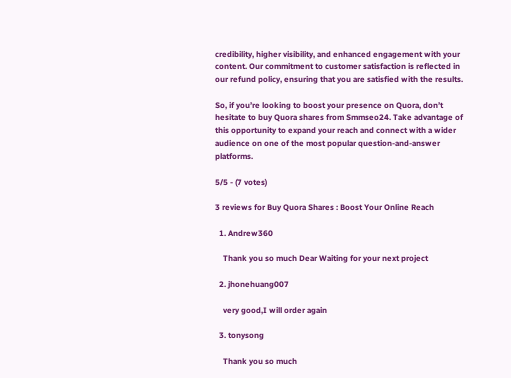credibility, higher visibility, and enhanced engagement with your content. Our commitment to customer satisfaction is reflected in our refund policy, ensuring that you are satisfied with the results.

So, if you’re looking to boost your presence on Quora, don’t hesitate to buy Quora shares from Smmseo24. Take advantage of this opportunity to expand your reach and connect with a wider audience on one of the most popular question-and-answer platforms.

5/5 - (7 votes)

3 reviews for Buy Quora Shares : Boost Your Online Reach

  1. Andrew360

    Thank you so much Dear Waiting for your next project

  2. jhonehuang007

    very good,I will order again

  3. tonysong

    Thank you so much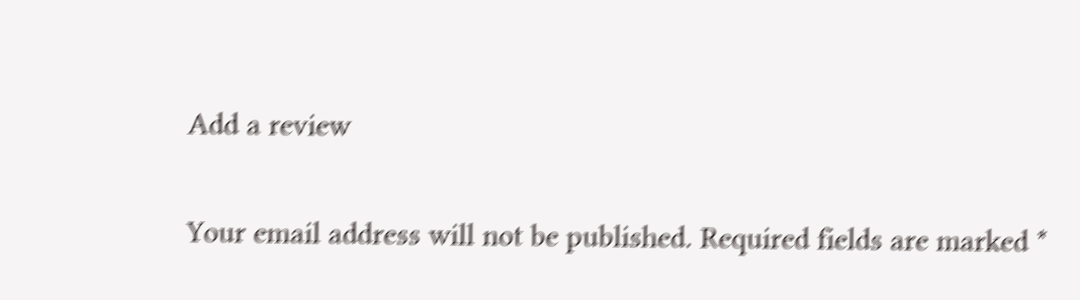Add a review

Your email address will not be published. Required fields are marked *